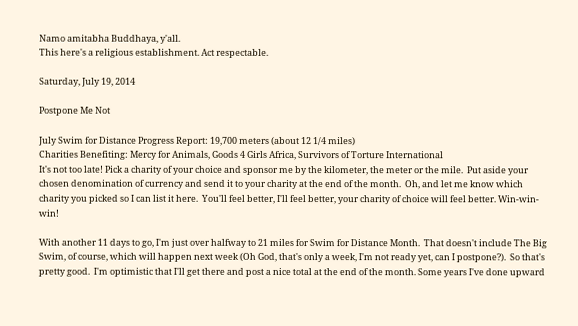Namo amitabha Buddhaya, y'all.
This here's a religious establishment. Act respectable.

Saturday, July 19, 2014

Postpone Me Not

July Swim for Distance Progress Report: 19,700 meters (about 12 1/4 miles)
Charities Benefiting: Mercy for Animals, Goods 4 Girls Africa, Survivors of Torture International
It's not too late! Pick a charity of your choice and sponsor me by the kilometer, the meter or the mile.  Put aside your chosen denomination of currency and send it to your charity at the end of the month.  Oh, and let me know which charity you picked so I can list it here.  You'll feel better, I'll feel better, your charity of choice will feel better. Win-win-win!

With another 11 days to go, I'm just over halfway to 21 miles for Swim for Distance Month.  That doesn't include The Big Swim, of course, which will happen next week (Oh God, that's only a week, I'm not ready yet, can I postpone?).  So that's pretty good.  I'm optimistic that I'll get there and post a nice total at the end of the month. Some years I've done upward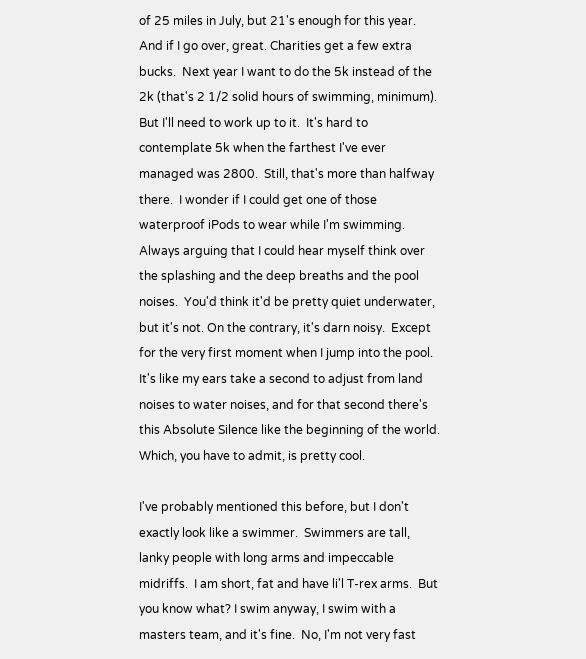of 25 miles in July, but 21's enough for this year.  And if I go over, great. Charities get a few extra bucks.  Next year I want to do the 5k instead of the 2k (that's 2 1/2 solid hours of swimming, minimum).  But I'll need to work up to it.  It's hard to contemplate 5k when the farthest I've ever managed was 2800.  Still, that's more than halfway there.  I wonder if I could get one of those waterproof iPods to wear while I'm swimming.  Always arguing that I could hear myself think over the splashing and the deep breaths and the pool noises.  You'd think it'd be pretty quiet underwater, but it's not. On the contrary, it's darn noisy.  Except for the very first moment when I jump into the pool.  It's like my ears take a second to adjust from land noises to water noises, and for that second there's this Absolute Silence like the beginning of the world.  Which, you have to admit, is pretty cool.

I've probably mentioned this before, but I don't exactly look like a swimmer.  Swimmers are tall, lanky people with long arms and impeccable midriffs.  I am short, fat and have li'l T-rex arms.  But you know what? I swim anyway, I swim with a masters team, and it's fine.  No, I'm not very fast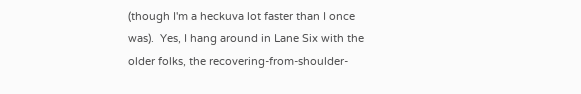(though I'm a heckuva lot faster than I once was).  Yes, I hang around in Lane Six with the older folks, the recovering-from-shoulder-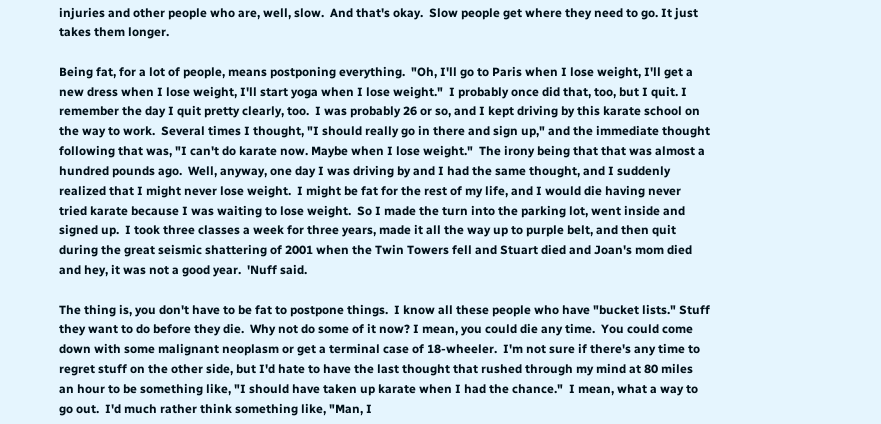injuries and other people who are, well, slow.  And that's okay.  Slow people get where they need to go. It just takes them longer.

Being fat, for a lot of people, means postponing everything.  "Oh, I'll go to Paris when I lose weight, I'll get a new dress when I lose weight, I'll start yoga when I lose weight."  I probably once did that, too, but I quit. I remember the day I quit pretty clearly, too.  I was probably 26 or so, and I kept driving by this karate school on the way to work.  Several times I thought, "I should really go in there and sign up," and the immediate thought following that was, "I can't do karate now. Maybe when I lose weight."  The irony being that that was almost a hundred pounds ago.  Well, anyway, one day I was driving by and I had the same thought, and I suddenly realized that I might never lose weight.  I might be fat for the rest of my life, and I would die having never tried karate because I was waiting to lose weight.  So I made the turn into the parking lot, went inside and signed up.  I took three classes a week for three years, made it all the way up to purple belt, and then quit during the great seismic shattering of 2001 when the Twin Towers fell and Stuart died and Joan's mom died and hey, it was not a good year.  'Nuff said.

The thing is, you don't have to be fat to postpone things.  I know all these people who have "bucket lists." Stuff they want to do before they die.  Why not do some of it now? I mean, you could die any time.  You could come down with some malignant neoplasm or get a terminal case of 18-wheeler.  I'm not sure if there's any time to regret stuff on the other side, but I'd hate to have the last thought that rushed through my mind at 80 miles an hour to be something like, "I should have taken up karate when I had the chance."  I mean, what a way to go out.  I'd much rather think something like, "Man, I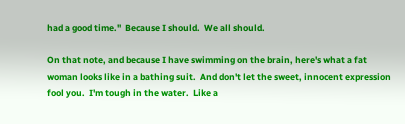had a good time."  Because I should.  We all should.

On that note, and because I have swimming on the brain, here's what a fat woman looks like in a bathing suit.  And don't let the sweet, innocent expression fool you.  I'm tough in the water.  Like a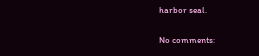harbor seal.

No comments: